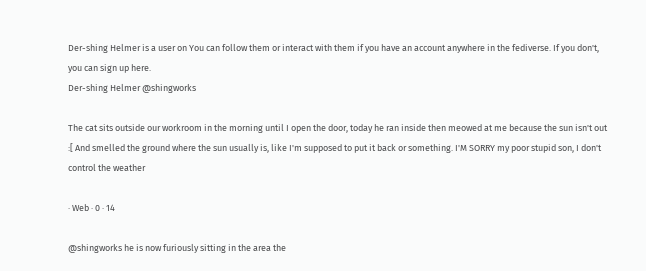Der-shing Helmer is a user on You can follow them or interact with them if you have an account anywhere in the fediverse. If you don't, you can sign up here.
Der-shing Helmer @shingworks

The cat sits outside our workroom in the morning until I open the door, today he ran inside then meowed at me because the sun isn't out :[ And smelled the ground where the sun usually is, like I'm supposed to put it back or something. I'M SORRY my poor stupid son, I don't control the weather

· Web · 0 · 14

@shingworks he is now furiously sitting in the area the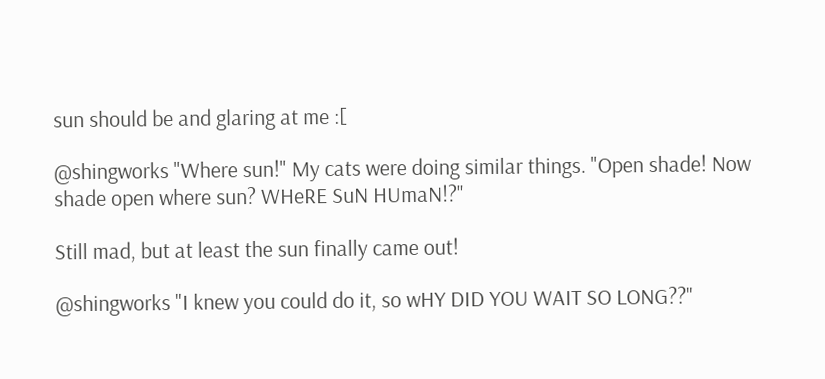sun should be and glaring at me :[

@shingworks "Where sun!" My cats were doing similar things. "Open shade! Now shade open where sun? WHeRE SuN HUmaN!?"

Still mad, but at least the sun finally came out!

@shingworks "I knew you could do it, so wHY DID YOU WAIT SO LONG??"